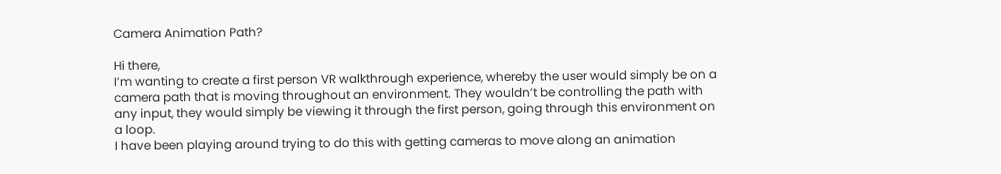Camera Animation Path?

Hi there,
I’m wanting to create a first person VR walkthrough experience, whereby the user would simply be on a camera path that is moving throughout an environment. They wouldn’t be controlling the path with any input, they would simply be viewing it through the first person, going through this environment on a loop.
I have been playing around trying to do this with getting cameras to move along an animation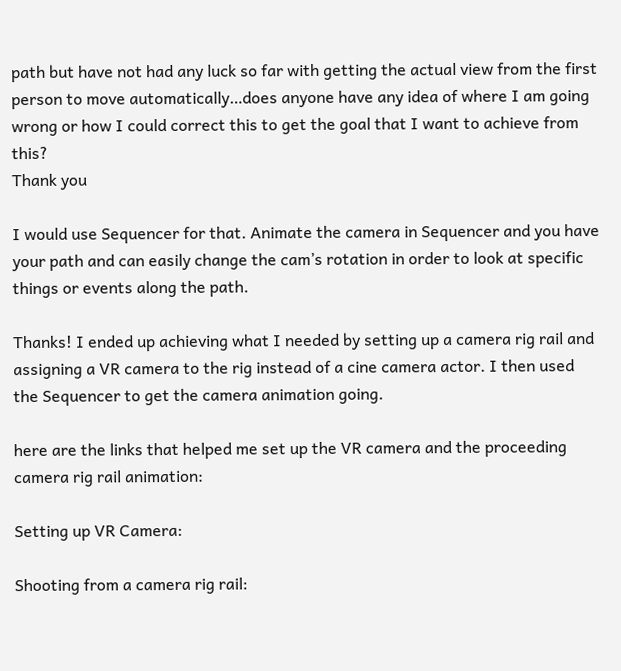path but have not had any luck so far with getting the actual view from the first person to move automatically…does anyone have any idea of where I am going wrong or how I could correct this to get the goal that I want to achieve from this?
Thank you

I would use Sequencer for that. Animate the camera in Sequencer and you have your path and can easily change the cam’s rotation in order to look at specific things or events along the path.

Thanks! I ended up achieving what I needed by setting up a camera rig rail and assigning a VR camera to the rig instead of a cine camera actor. I then used the Sequencer to get the camera animation going.

here are the links that helped me set up the VR camera and the proceeding camera rig rail animation:

Setting up VR Camera:

Shooting from a camera rig rail: